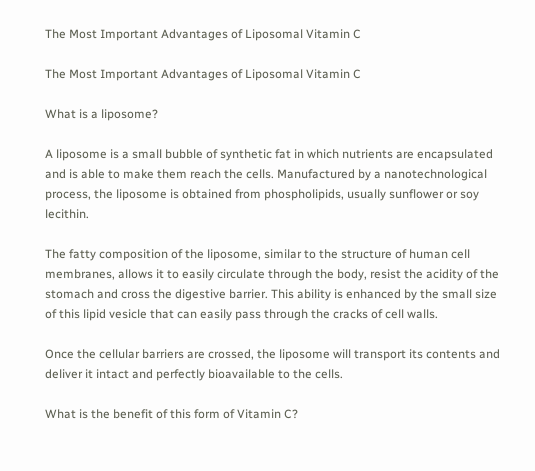The Most Important Advantages of Liposomal Vitamin C

The Most Important Advantages of Liposomal Vitamin C

What is a liposome?

A liposome is a small bubble of synthetic fat in which nutrients are encapsulated and is able to make them reach the cells. Manufactured by a nanotechnological process, the liposome is obtained from phospholipids, usually sunflower or soy lecithin.

The fatty composition of the liposome, similar to the structure of human cell membranes, allows it to easily circulate through the body, resist the acidity of the stomach and cross the digestive barrier. This ability is enhanced by the small size of this lipid vesicle that can easily pass through the cracks of cell walls.

Once the cellular barriers are crossed, the liposome will transport its contents and deliver it intact and perfectly bioavailable to the cells.

What is the benefit of this form of Vitamin C?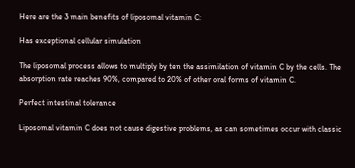Here are the 3 main benefits of liposomal vitamin C:

Has exceptional cellular simulation

The liposomal process allows to multiply by ten the assimilation of vitamin C by the cells. The absorption rate reaches 90%, compared to 20% of other oral forms of vitamin C.

Perfect intestinal tolerance

Liposomal vitamin C does not cause digestive problems, as can sometimes occur with classic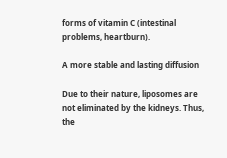forms of vitamin C (intestinal problems, heartburn).

A more stable and lasting diffusion

Due to their nature, liposomes are not eliminated by the kidneys. Thus, the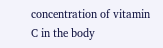concentration of vitamin C in the body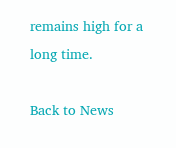remains high for a long time.

Back to News